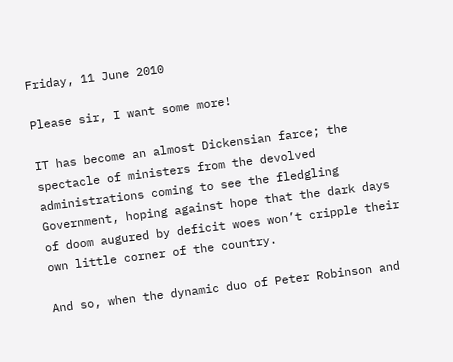Friday, 11 June 2010

Please sir, I want some more!

IT has become an almost Dickensian farce; the spectacle of ministers from the devolved administrations coming to see the fledgling Government, hoping against hope that the dark days of doom augured by deficit woes won’t cripple their own little corner of the country.

And so, when the dynamic duo of Peter Robinson and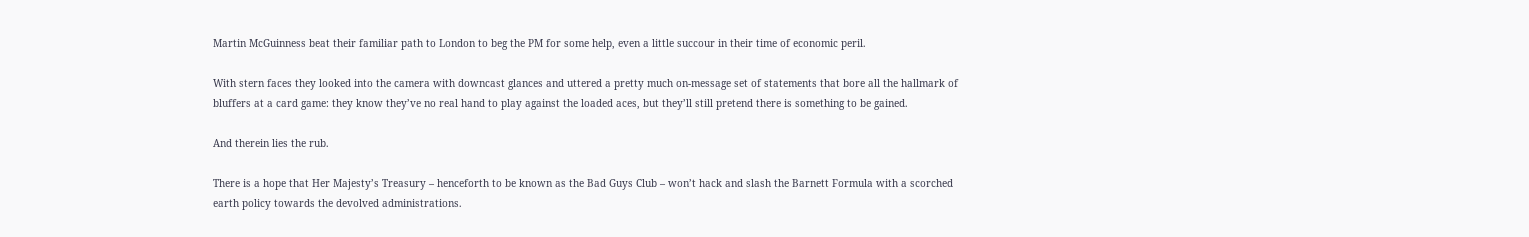Martin McGuinness beat their familiar path to London to beg the PM for some help, even a little succour in their time of economic peril.

With stern faces they looked into the camera with downcast glances and uttered a pretty much on-message set of statements that bore all the hallmark of bluffers at a card game: they know they’ve no real hand to play against the loaded aces, but they’ll still pretend there is something to be gained.

And therein lies the rub.

There is a hope that Her Majesty’s Treasury – henceforth to be known as the Bad Guys Club – won’t hack and slash the Barnett Formula with a scorched earth policy towards the devolved administrations.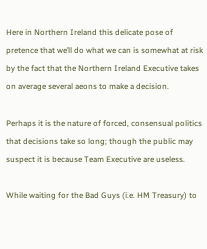Here in Northern Ireland this delicate pose of pretence that we’ll do what we can is somewhat at risk by the fact that the Northern Ireland Executive takes on average several aeons to make a decision.

Perhaps it is the nature of forced, consensual politics that decisions take so long; though the public may suspect it is because Team Executive are useless.

While waiting for the Bad Guys (i.e. HM Treasury) to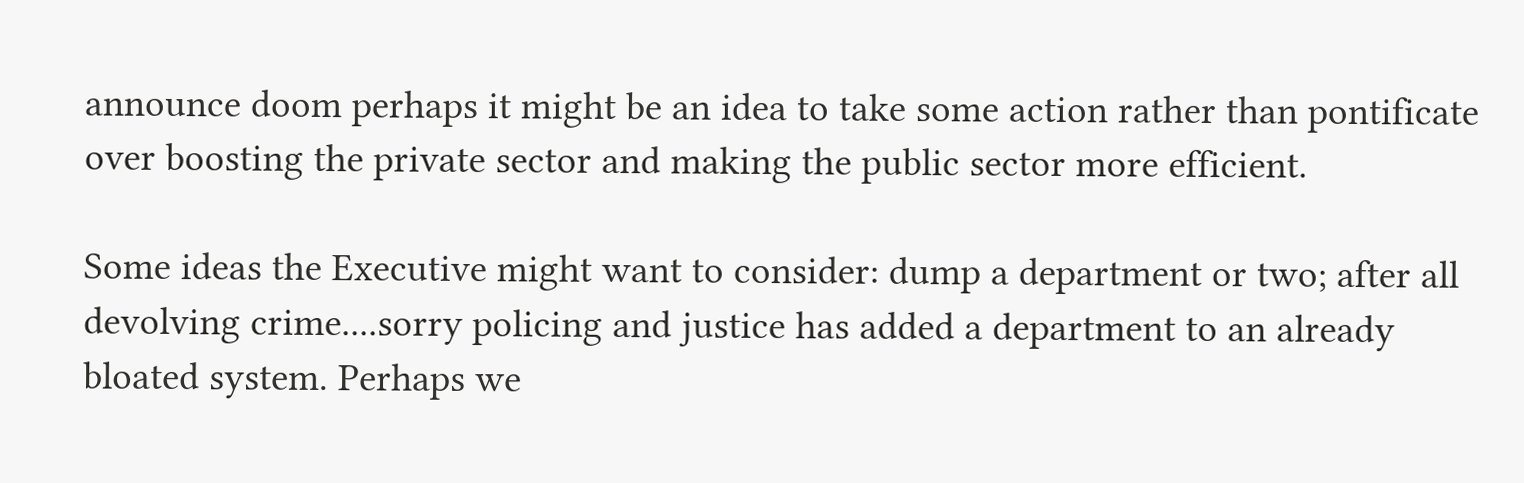announce doom perhaps it might be an idea to take some action rather than pontificate over boosting the private sector and making the public sector more efficient.

Some ideas the Executive might want to consider: dump a department or two; after all devolving crime....sorry policing and justice has added a department to an already bloated system. Perhaps we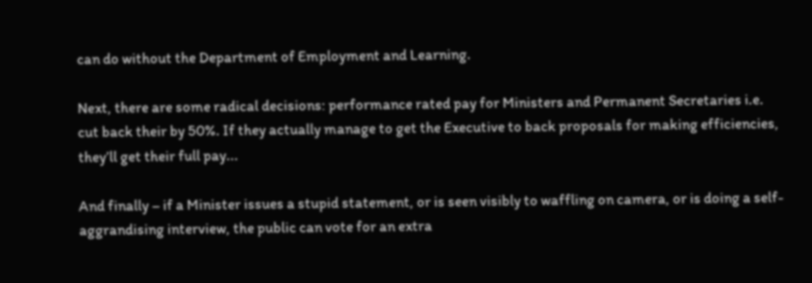can do without the Department of Employment and Learning.

Next, there are some radical decisions: performance rated pay for Ministers and Permanent Secretaries i.e. cut back their by 50%. If they actually manage to get the Executive to back proposals for making efficiencies, they’ll get their full pay...

And finally – if a Minister issues a stupid statement, or is seen visibly to waffling on camera, or is doing a self-aggrandising interview, the public can vote for an extra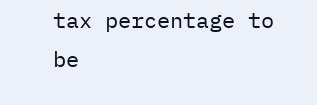tax percentage to be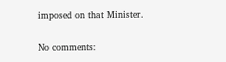imposed on that Minister.

No comments: